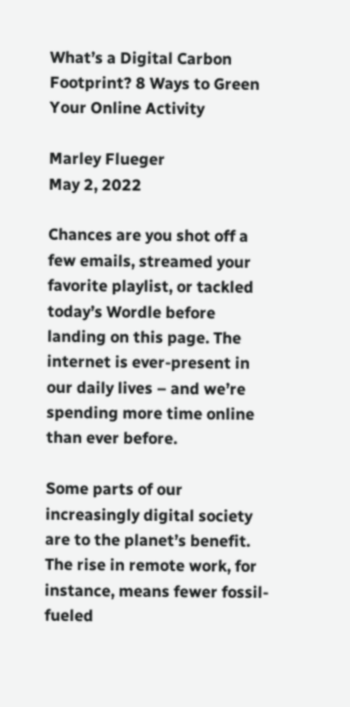What’s a Digital Carbon Footprint? 8 Ways to Green Your Online Activity

Marley Flueger
May 2, 2022

Chances are you shot off a few emails, streamed your favorite playlist, or tackled today’s Wordle before landing on this page. The internet is ever-present in our daily lives – and we’re spending more time online than ever before.

Some parts of our increasingly digital society are to the planet’s benefit. The rise in remote work, for instance, means fewer fossil-fueled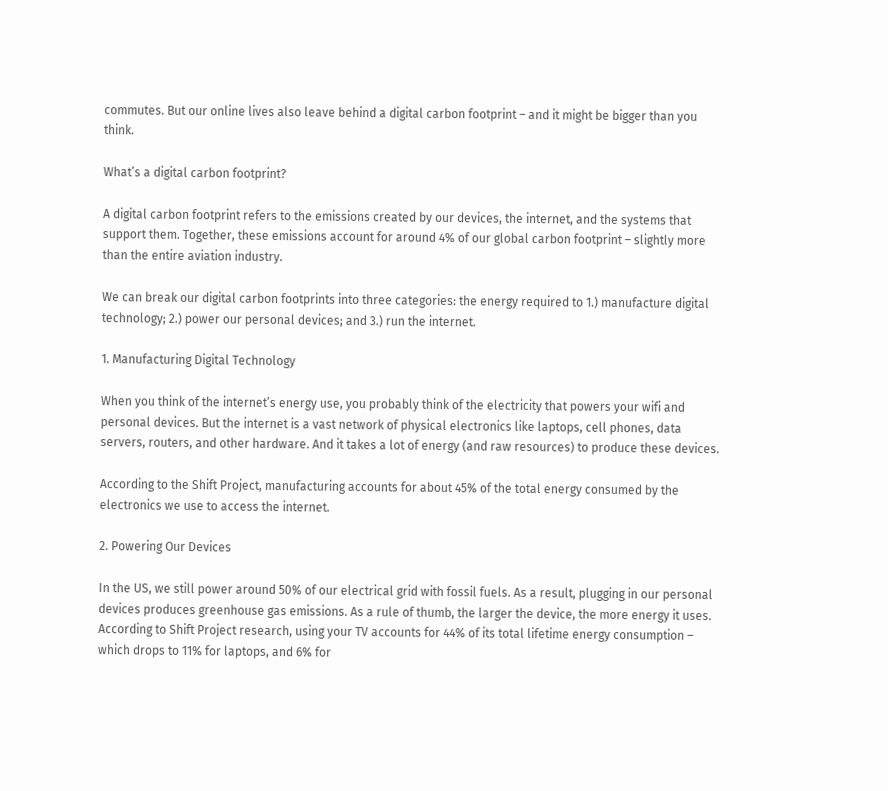commutes. But our online lives also leave behind a digital carbon footprint – and it might be bigger than you think.

What’s a digital carbon footprint?

A digital carbon footprint refers to the emissions created by our devices, the internet, and the systems that support them. Together, these emissions account for around 4% of our global carbon footprint – slightly more than the entire aviation industry.

We can break our digital carbon footprints into three categories: the energy required to 1.) manufacture digital technology; 2.) power our personal devices; and 3.) run the internet.

1. Manufacturing Digital Technology

When you think of the internet’s energy use, you probably think of the electricity that powers your wifi and personal devices. But the internet is a vast network of physical electronics like laptops, cell phones, data servers, routers, and other hardware. And it takes a lot of energy (and raw resources) to produce these devices.

According to the Shift Project, manufacturing accounts for about 45% of the total energy consumed by the electronics we use to access the internet.

2. Powering Our Devices

In the US, we still power around 50% of our electrical grid with fossil fuels. As a result, plugging in our personal devices produces greenhouse gas emissions. As a rule of thumb, the larger the device, the more energy it uses. According to Shift Project research, using your TV accounts for 44% of its total lifetime energy consumption – which drops to 11% for laptops, and 6% for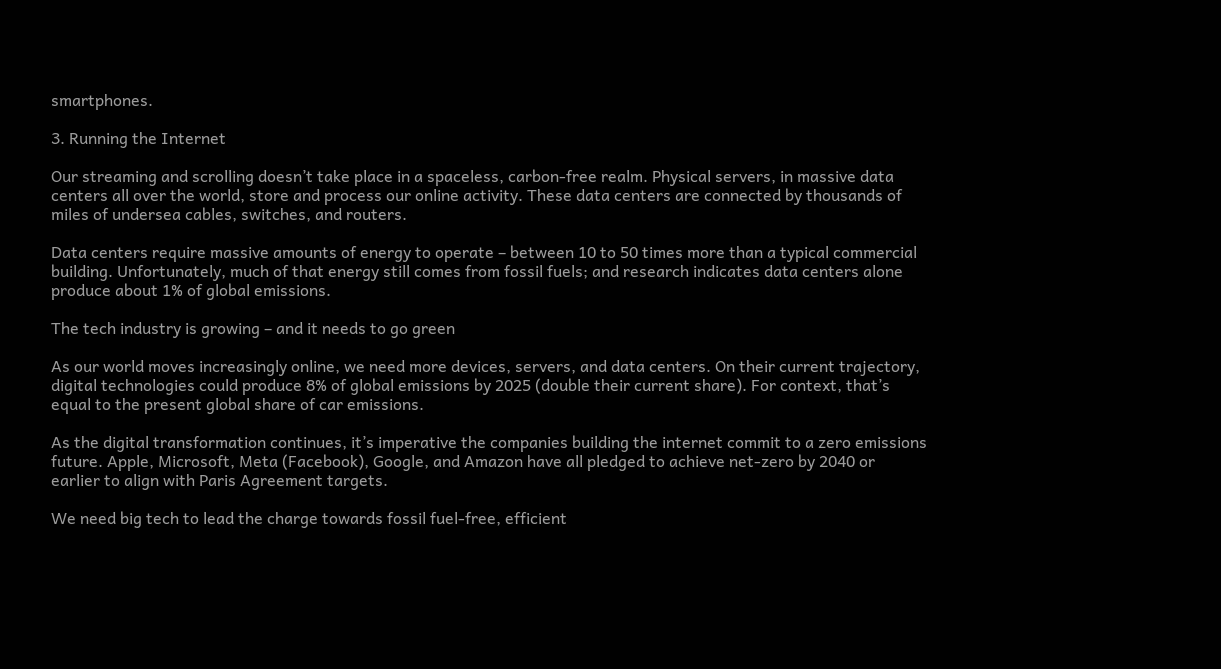smartphones.

3. Running the Internet

Our streaming and scrolling doesn’t take place in a spaceless, carbon-free realm. Physical servers, in massive data centers all over the world, store and process our online activity. These data centers are connected by thousands of miles of undersea cables, switches, and routers.

Data centers require massive amounts of energy to operate – between 10 to 50 times more than a typical commercial building. Unfortunately, much of that energy still comes from fossil fuels; and research indicates data centers alone produce about 1% of global emissions.

The tech industry is growing – and it needs to go green

As our world moves increasingly online, we need more devices, servers, and data centers. On their current trajectory, digital technologies could produce 8% of global emissions by 2025 (double their current share). For context, that’s equal to the present global share of car emissions.

As the digital transformation continues, it’s imperative the companies building the internet commit to a zero emissions future. Apple, Microsoft, Meta (Facebook), Google, and Amazon have all pledged to achieve net-zero by 2040 or earlier to align with Paris Agreement targets.

We need big tech to lead the charge towards fossil fuel-free, efficient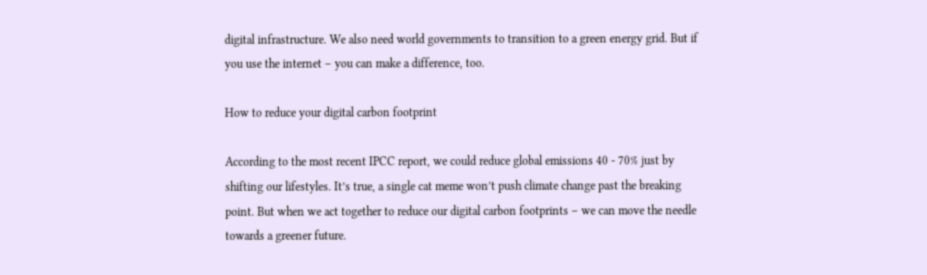digital infrastructure. We also need world governments to transition to a green energy grid. But if you use the internet – you can make a difference, too.

How to reduce your digital carbon footprint

According to the most recent IPCC report, we could reduce global emissions 40 - 70% just by shifting our lifestyles. It’s true, a single cat meme won’t push climate change past the breaking point. But when we act together to reduce our digital carbon footprints – we can move the needle towards a greener future.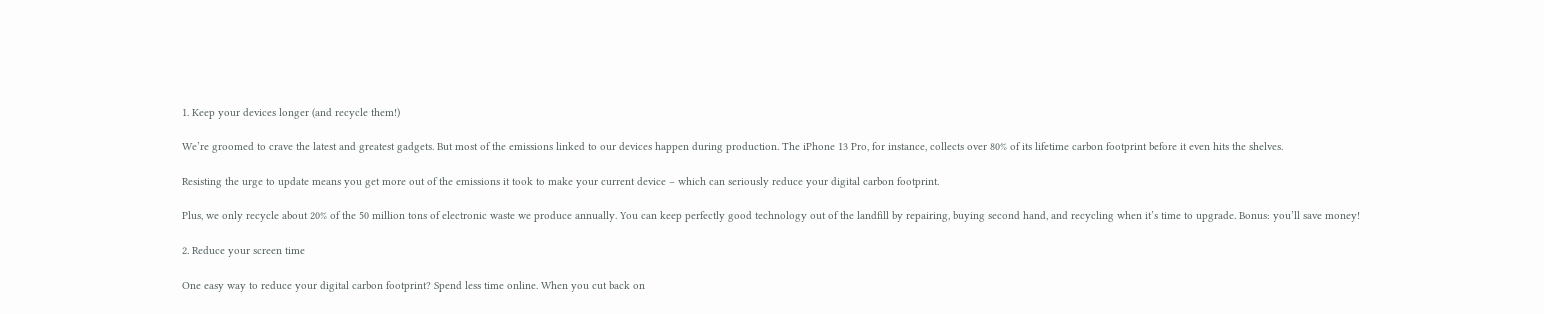1. Keep your devices longer (and recycle them!)

We’re groomed to crave the latest and greatest gadgets. But most of the emissions linked to our devices happen during production. The iPhone 13 Pro, for instance, collects over 80% of its lifetime carbon footprint before it even hits the shelves.

Resisting the urge to update means you get more out of the emissions it took to make your current device – which can seriously reduce your digital carbon footprint.

Plus, we only recycle about 20% of the 50 million tons of electronic waste we produce annually. You can keep perfectly good technology out of the landfill by repairing, buying second hand, and recycling when it’s time to upgrade. Bonus: you’ll save money!

2. Reduce your screen time

One easy way to reduce your digital carbon footprint? Spend less time online. When you cut back on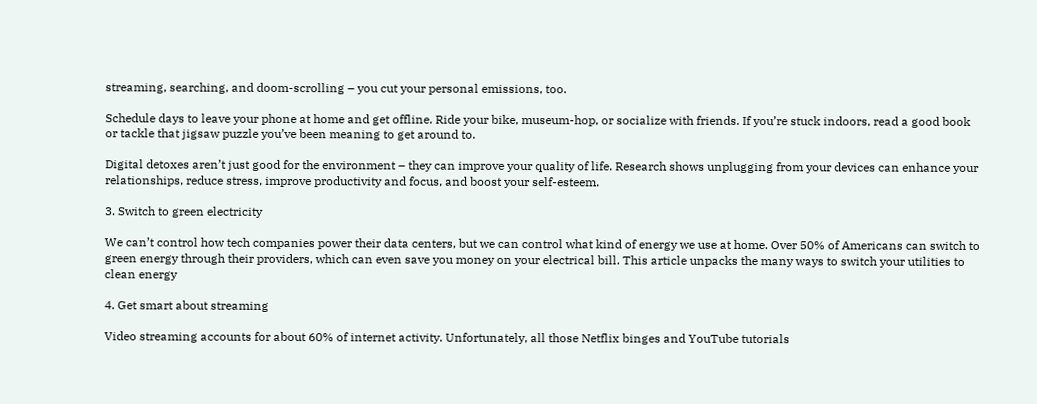streaming, searching, and doom-scrolling – you cut your personal emissions, too.

Schedule days to leave your phone at home and get offline. Ride your bike, museum-hop, or socialize with friends. If you’re stuck indoors, read a good book or tackle that jigsaw puzzle you’ve been meaning to get around to.

Digital detoxes aren’t just good for the environment – they can improve your quality of life. Research shows unplugging from your devices can enhance your relationships, reduce stress, improve productivity and focus, and boost your self-esteem.

3. Switch to green electricity

We can’t control how tech companies power their data centers, but we can control what kind of energy we use at home. Over 50% of Americans can switch to green energy through their providers, which can even save you money on your electrical bill. This article unpacks the many ways to switch your utilities to clean energy

4. Get smart about streaming

Video streaming accounts for about 60% of internet activity. Unfortunately, all those Netflix binges and YouTube tutorials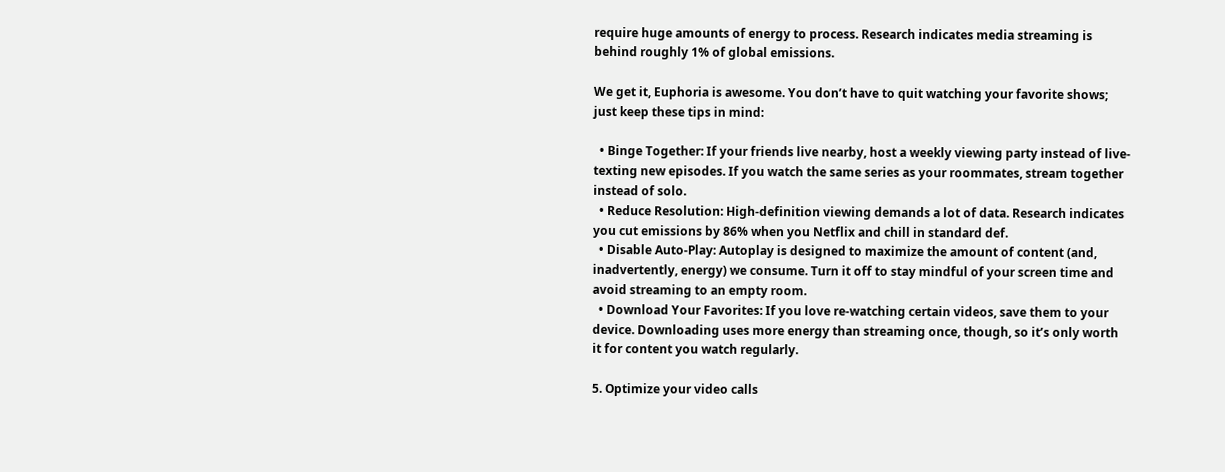require huge amounts of energy to process. Research indicates media streaming is behind roughly 1% of global emissions.

We get it, Euphoria is awesome. You don’t have to quit watching your favorite shows; just keep these tips in mind:

  • Binge Together: If your friends live nearby, host a weekly viewing party instead of live-texting new episodes. If you watch the same series as your roommates, stream together instead of solo.
  • Reduce Resolution: High-definition viewing demands a lot of data. Research indicates you cut emissions by 86% when you Netflix and chill in standard def.
  • Disable Auto-Play: Autoplay is designed to maximize the amount of content (and, inadvertently, energy) we consume. Turn it off to stay mindful of your screen time and avoid streaming to an empty room.
  • Download Your Favorites: If you love re-watching certain videos, save them to your device. Downloading uses more energy than streaming once, though, so it’s only worth it for content you watch regularly.

5. Optimize your video calls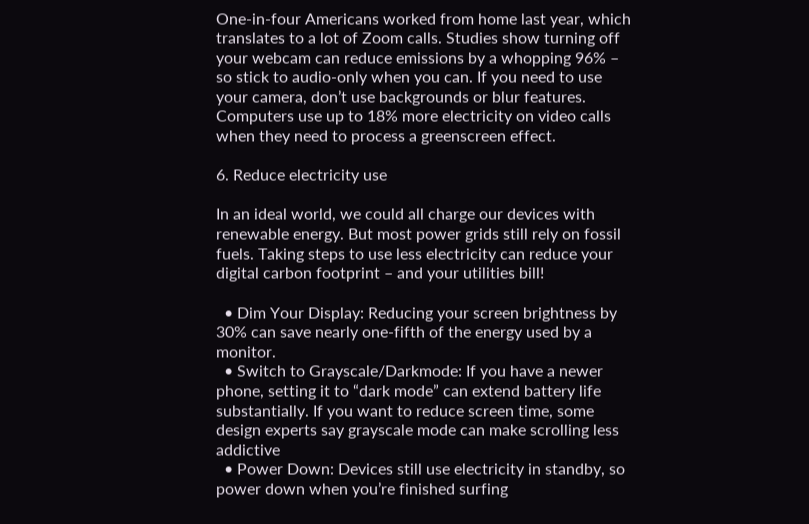One-in-four Americans worked from home last year, which translates to a lot of Zoom calls. Studies show turning off your webcam can reduce emissions by a whopping 96% – so stick to audio-only when you can. If you need to use your camera, don’t use backgrounds or blur features. Computers use up to 18% more electricity on video calls when they need to process a greenscreen effect.

6. Reduce electricity use

In an ideal world, we could all charge our devices with renewable energy. But most power grids still rely on fossil fuels. Taking steps to use less electricity can reduce your digital carbon footprint – and your utilities bill!

  • Dim Your Display: Reducing your screen brightness by 30% can save nearly one-fifth of the energy used by a monitor.
  • Switch to Grayscale/Darkmode: If you have a newer phone, setting it to “dark mode” can extend battery life substantially. If you want to reduce screen time, some design experts say grayscale mode can make scrolling less addictive
  • Power Down: Devices still use electricity in standby, so power down when you’re finished surfing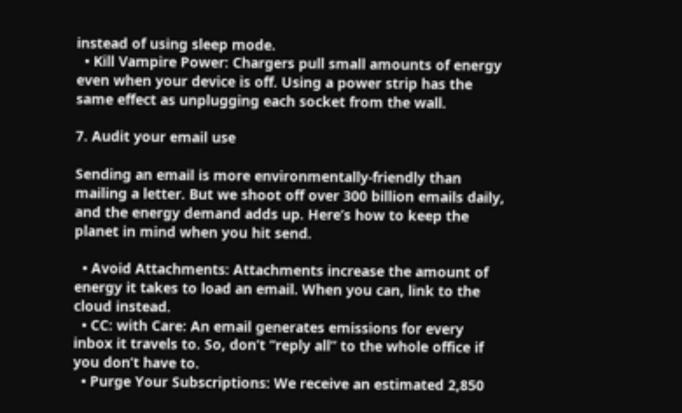instead of using sleep mode.
  • Kill Vampire Power: Chargers pull small amounts of energy even when your device is off. Using a power strip has the same effect as unplugging each socket from the wall.

7. Audit your email use

Sending an email is more environmentally-friendly than mailing a letter. But we shoot off over 300 billion emails daily, and the energy demand adds up. Here’s how to keep the planet in mind when you hit send.

  • Avoid Attachments: Attachments increase the amount of energy it takes to load an email. When you can, link to the cloud instead.
  • CC: with Care: An email generates emissions for every inbox it travels to. So, don’t “reply all” to the whole office if you don’t have to.
  • Purge Your Subscriptions: We receive an estimated 2,850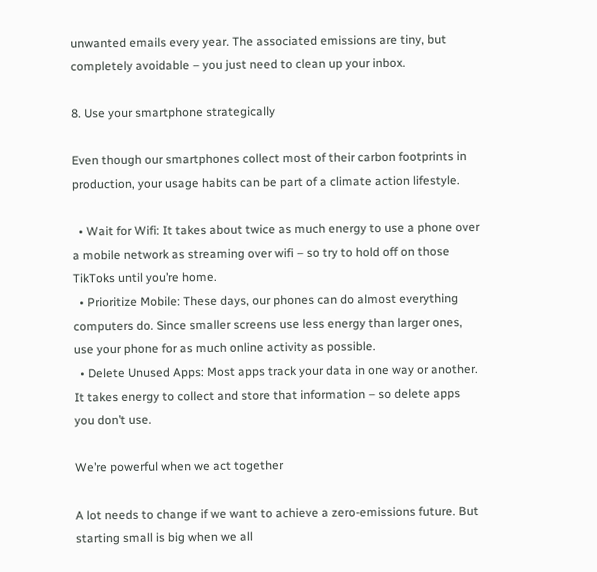unwanted emails every year. The associated emissions are tiny, but completely avoidable – you just need to clean up your inbox.

8. Use your smartphone strategically

Even though our smartphones collect most of their carbon footprints in production, your usage habits can be part of a climate action lifestyle.

  • Wait for Wifi: It takes about twice as much energy to use a phone over a mobile network as streaming over wifi – so try to hold off on those TikToks until you’re home.
  • Prioritize Mobile: These days, our phones can do almost everything computers do. Since smaller screens use less energy than larger ones, use your phone for as much online activity as possible.
  • Delete Unused Apps: Most apps track your data in one way or another. It takes energy to collect and store that information – so delete apps you don’t use.

We’re powerful when we act together

A lot needs to change if we want to achieve a zero-emissions future. But starting small is big when we all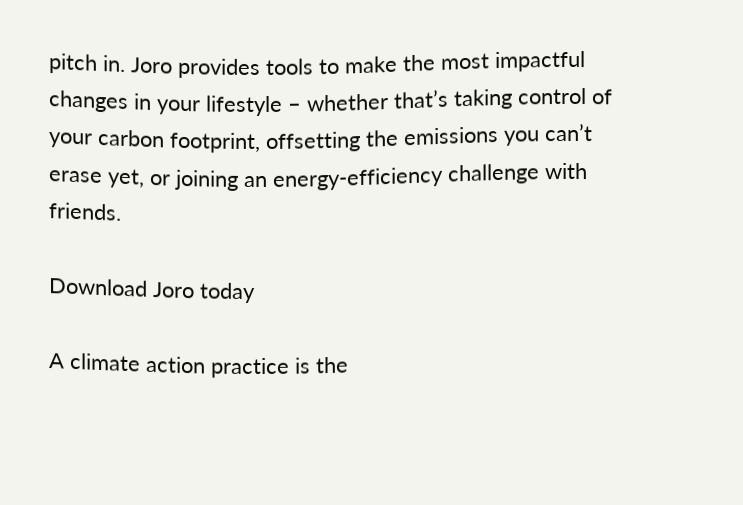pitch in. Joro provides tools to make the most impactful changes in your lifestyle – whether that’s taking control of your carbon footprint, offsetting the emissions you can’t erase yet, or joining an energy-efficiency challenge with friends.

Download Joro today

A climate action practice is the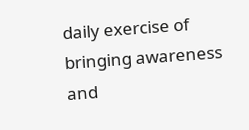daily exercise of bringing awareness and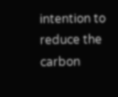intention to reduce the carbon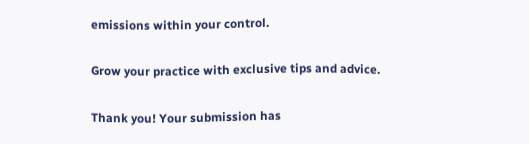emissions within your control.

Grow your practice with exclusive tips and advice.

Thank you! Your submission has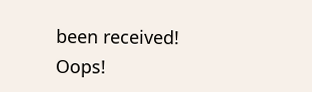been received!
Oops!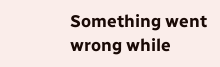Something went wrong while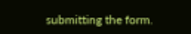submitting the form.